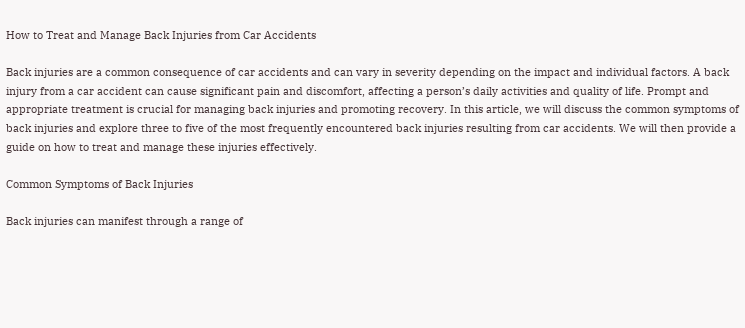How to Treat and Manage Back Injuries from Car Accidents

Back injuries are a common consequence of car accidents and can vary in severity depending on the impact and individual factors. A back injury from a car accident can cause significant pain and discomfort, affecting a person’s daily activities and quality of life. Prompt and appropriate treatment is crucial for managing back injuries and promoting recovery. In this article, we will discuss the common symptoms of back injuries and explore three to five of the most frequently encountered back injuries resulting from car accidents. We will then provide a guide on how to treat and manage these injuries effectively.

Common Symptoms of Back Injuries

Back injuries can manifest through a range of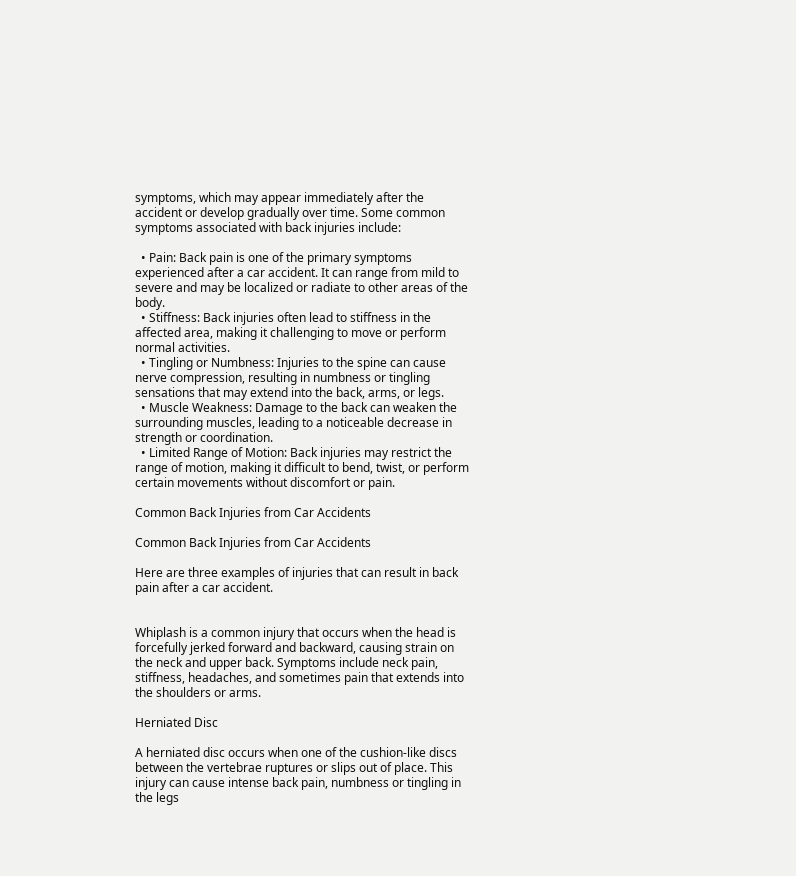symptoms, which may appear immediately after the accident or develop gradually over time. Some common symptoms associated with back injuries include:

  • Pain: Back pain is one of the primary symptoms experienced after a car accident. It can range from mild to severe and may be localized or radiate to other areas of the body.
  • Stiffness: Back injuries often lead to stiffness in the affected area, making it challenging to move or perform normal activities.
  • Tingling or Numbness: Injuries to the spine can cause nerve compression, resulting in numbness or tingling sensations that may extend into the back, arms, or legs.
  • Muscle Weakness: Damage to the back can weaken the surrounding muscles, leading to a noticeable decrease in strength or coordination.
  • Limited Range of Motion: Back injuries may restrict the range of motion, making it difficult to bend, twist, or perform certain movements without discomfort or pain.

Common Back Injuries from Car Accidents

Common Back Injuries from Car Accidents

Here are three examples of injuries that can result in back pain after a car accident.


Whiplash is a common injury that occurs when the head is forcefully jerked forward and backward, causing strain on the neck and upper back. Symptoms include neck pain, stiffness, headaches, and sometimes pain that extends into the shoulders or arms.

Herniated Disc

A herniated disc occurs when one of the cushion-like discs between the vertebrae ruptures or slips out of place. This injury can cause intense back pain, numbness or tingling in the legs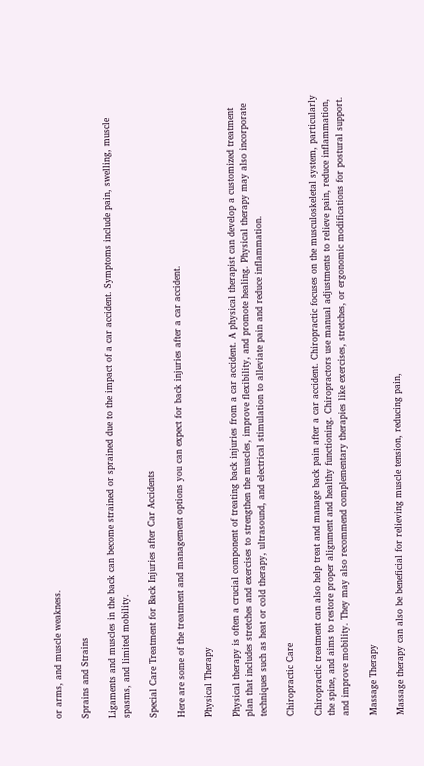or arms, and muscle weakness.

Sprains and Strains

Ligaments and muscles in the back can become strained or sprained due to the impact of a car accident. Symptoms include pain, swelling, muscle spasms, and limited mobility.

Special Care Treatment for Back Injuries after Car Accidents

Here are some of the treatment and management options you can expect for back injuries after a car accident.

Physical Therapy

Physical therapy is often a crucial component of treating back injuries from a car accident. A physical therapist can develop a customized treatment plan that includes stretches and exercises to strengthen the muscles, improve flexibility, and promote healing. Physical therapy may also incorporate techniques such as heat or cold therapy, ultrasound, and electrical stimulation to alleviate pain and reduce inflammation.

Chiropractic Care

Chiropractic treatment can also help treat and manage back pain after a car accident. Chiropractic focuses on the musculoskeletal system, particularly the spine, and aims to restore proper alignment and healthy functioning. Chiropractors use manual adjustments to relieve pain, reduce inflammation, and improve mobility. They may also recommend complementary therapies like exercises, stretches, or ergonomic modifications for postural support.

Massage Therapy

Massage therapy can also be beneficial for relieving muscle tension, reducing pain,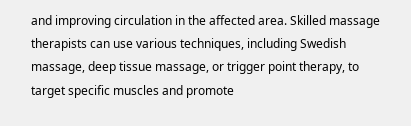and improving circulation in the affected area. Skilled massage therapists can use various techniques, including Swedish massage, deep tissue massage, or trigger point therapy, to target specific muscles and promote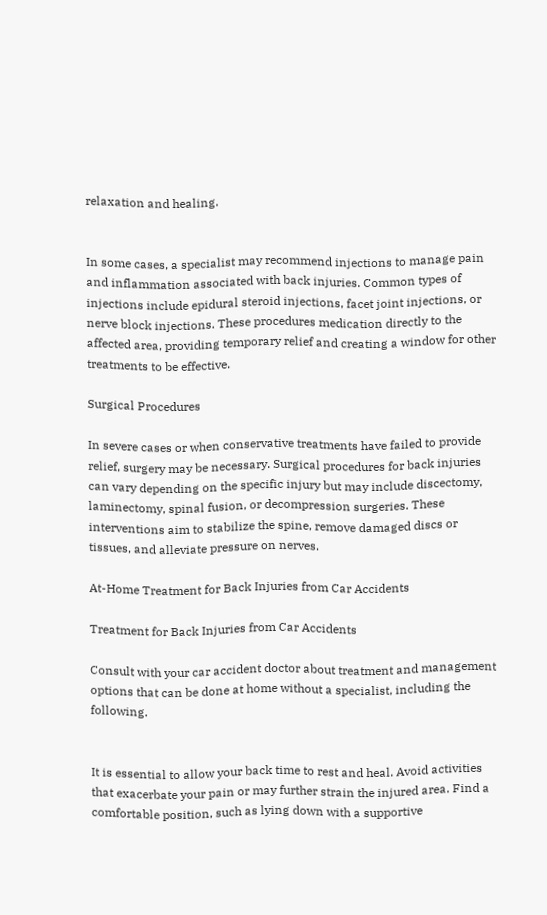relaxation and healing.


In some cases, a specialist may recommend injections to manage pain and inflammation associated with back injuries. Common types of injections include epidural steroid injections, facet joint injections, or nerve block injections. These procedures medication directly to the affected area, providing temporary relief and creating a window for other treatments to be effective.

Surgical Procedures

In severe cases or when conservative treatments have failed to provide relief, surgery may be necessary. Surgical procedures for back injuries can vary depending on the specific injury but may include discectomy, laminectomy, spinal fusion, or decompression surgeries. These interventions aim to stabilize the spine, remove damaged discs or tissues, and alleviate pressure on nerves.

At-Home Treatment for Back Injuries from Car Accidents

Treatment for Back Injuries from Car Accidents

Consult with your car accident doctor about treatment and management options that can be done at home without a specialist, including the following.


It is essential to allow your back time to rest and heal. Avoid activities that exacerbate your pain or may further strain the injured area. Find a comfortable position, such as lying down with a supportive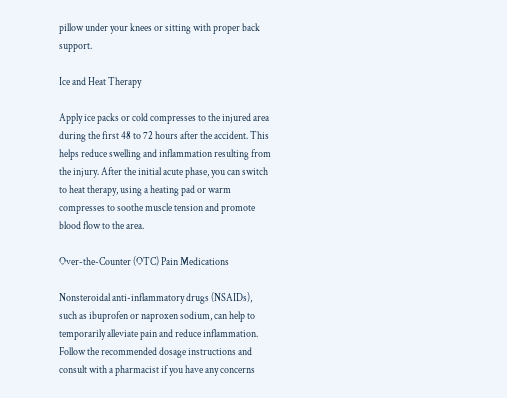pillow under your knees or sitting with proper back support.

Ice and Heat Therapy

Apply ice packs or cold compresses to the injured area during the first 48 to 72 hours after the accident. This helps reduce swelling and inflammation resulting from the injury. After the initial acute phase, you can switch to heat therapy, using a heating pad or warm compresses to soothe muscle tension and promote blood flow to the area.

Over-the-Counter (OTC) Pain Medications

Nonsteroidal anti-inflammatory drugs (NSAIDs), such as ibuprofen or naproxen sodium, can help to temporarily alleviate pain and reduce inflammation. Follow the recommended dosage instructions and consult with a pharmacist if you have any concerns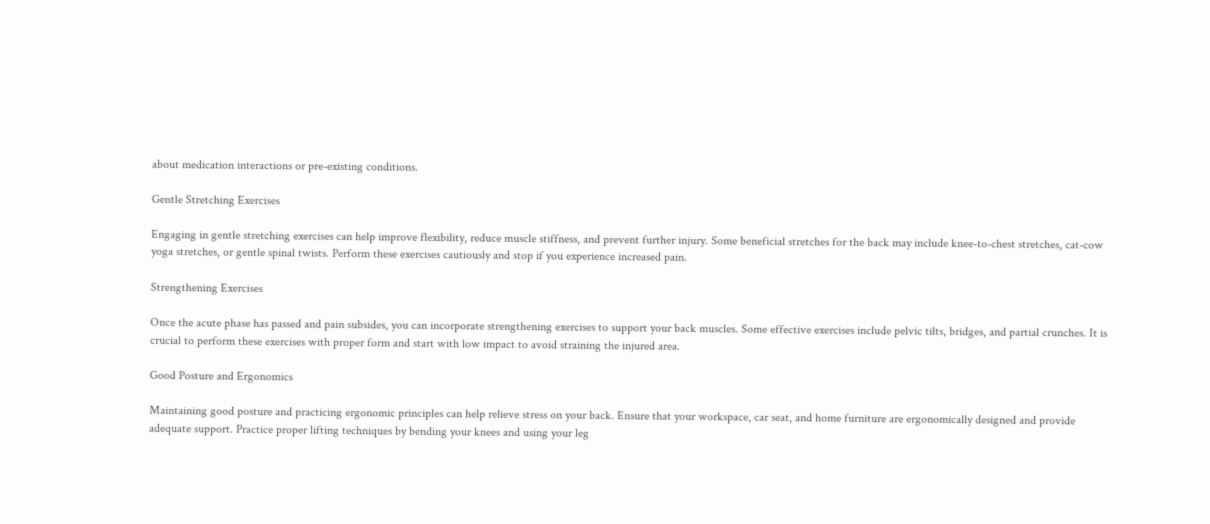about medication interactions or pre-existing conditions.

Gentle Stretching Exercises

Engaging in gentle stretching exercises can help improve flexibility, reduce muscle stiffness, and prevent further injury. Some beneficial stretches for the back may include knee-to-chest stretches, cat-cow yoga stretches, or gentle spinal twists. Perform these exercises cautiously and stop if you experience increased pain.

Strengthening Exercises

Once the acute phase has passed and pain subsides, you can incorporate strengthening exercises to support your back muscles. Some effective exercises include pelvic tilts, bridges, and partial crunches. It is crucial to perform these exercises with proper form and start with low impact to avoid straining the injured area.

Good Posture and Ergonomics

Maintaining good posture and practicing ergonomic principles can help relieve stress on your back. Ensure that your workspace, car seat, and home furniture are ergonomically designed and provide adequate support. Practice proper lifting techniques by bending your knees and using your leg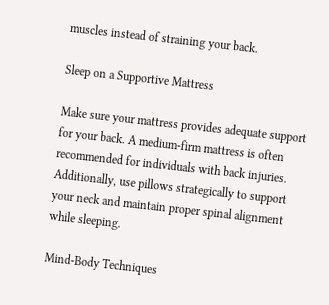muscles instead of straining your back.

Sleep on a Supportive Mattress

Make sure your mattress provides adequate support for your back. A medium-firm mattress is often recommended for individuals with back injuries. Additionally, use pillows strategically to support your neck and maintain proper spinal alignment while sleeping.

Mind-Body Techniques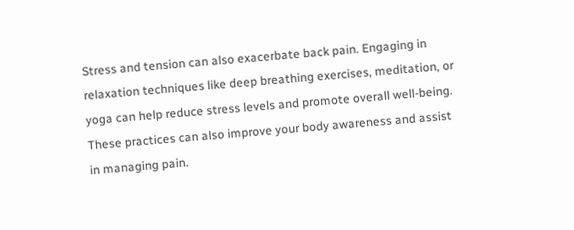Stress and tension can also exacerbate back pain. Engaging in relaxation techniques like deep breathing exercises, meditation, or yoga can help reduce stress levels and promote overall well-being. These practices can also improve your body awareness and assist in managing pain.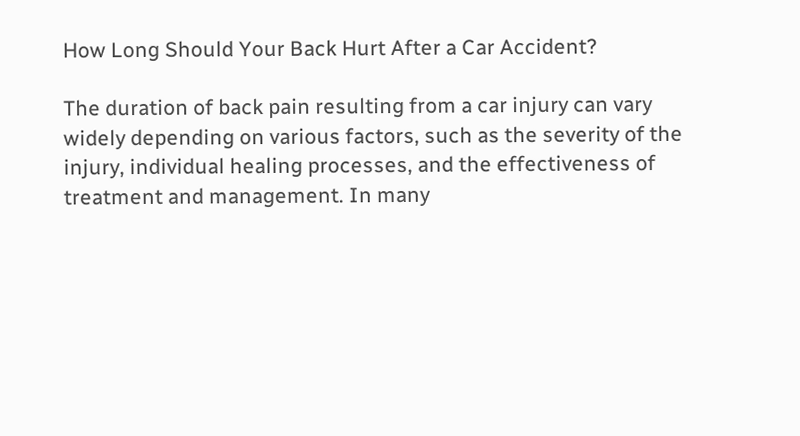How Long Should Your Back Hurt After a Car Accident?

The duration of back pain resulting from a car injury can vary widely depending on various factors, such as the severity of the injury, individual healing processes, and the effectiveness of treatment and management. In many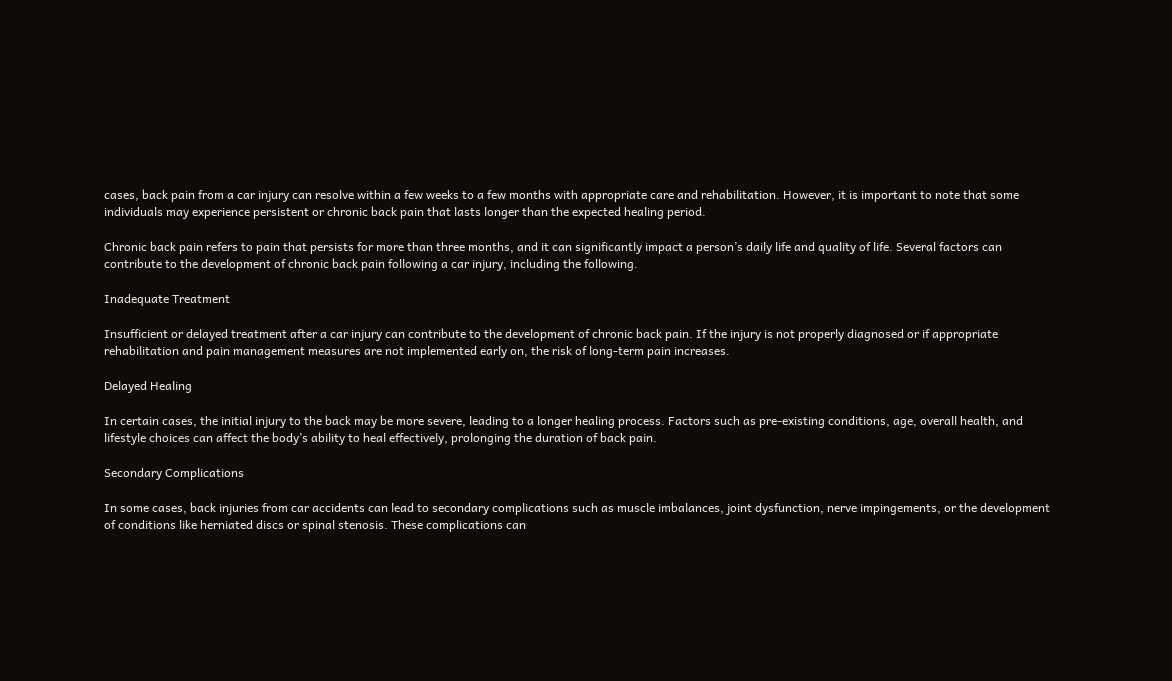cases, back pain from a car injury can resolve within a few weeks to a few months with appropriate care and rehabilitation. However, it is important to note that some individuals may experience persistent or chronic back pain that lasts longer than the expected healing period.

Chronic back pain refers to pain that persists for more than three months, and it can significantly impact a person’s daily life and quality of life. Several factors can contribute to the development of chronic back pain following a car injury, including the following.

Inadequate Treatment

Insufficient or delayed treatment after a car injury can contribute to the development of chronic back pain. If the injury is not properly diagnosed or if appropriate rehabilitation and pain management measures are not implemented early on, the risk of long-term pain increases.

Delayed Healing

In certain cases, the initial injury to the back may be more severe, leading to a longer healing process. Factors such as pre-existing conditions, age, overall health, and lifestyle choices can affect the body’s ability to heal effectively, prolonging the duration of back pain.

Secondary Complications

In some cases, back injuries from car accidents can lead to secondary complications such as muscle imbalances, joint dysfunction, nerve impingements, or the development of conditions like herniated discs or spinal stenosis. These complications can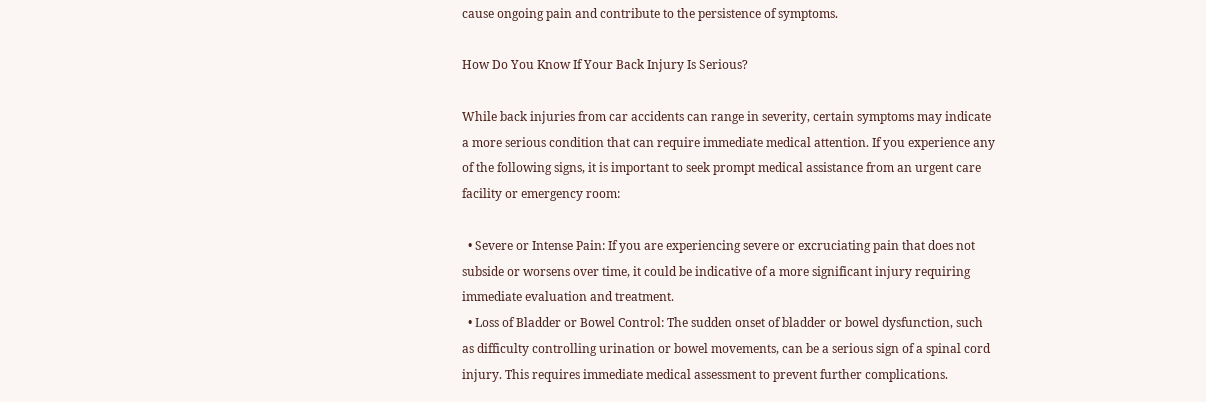cause ongoing pain and contribute to the persistence of symptoms.

How Do You Know If Your Back Injury Is Serious?

While back injuries from car accidents can range in severity, certain symptoms may indicate a more serious condition that can require immediate medical attention. If you experience any of the following signs, it is important to seek prompt medical assistance from an urgent care facility or emergency room:

  • Severe or Intense Pain: If you are experiencing severe or excruciating pain that does not subside or worsens over time, it could be indicative of a more significant injury requiring immediate evaluation and treatment.
  • Loss of Bladder or Bowel Control: The sudden onset of bladder or bowel dysfunction, such as difficulty controlling urination or bowel movements, can be a serious sign of a spinal cord injury. This requires immediate medical assessment to prevent further complications.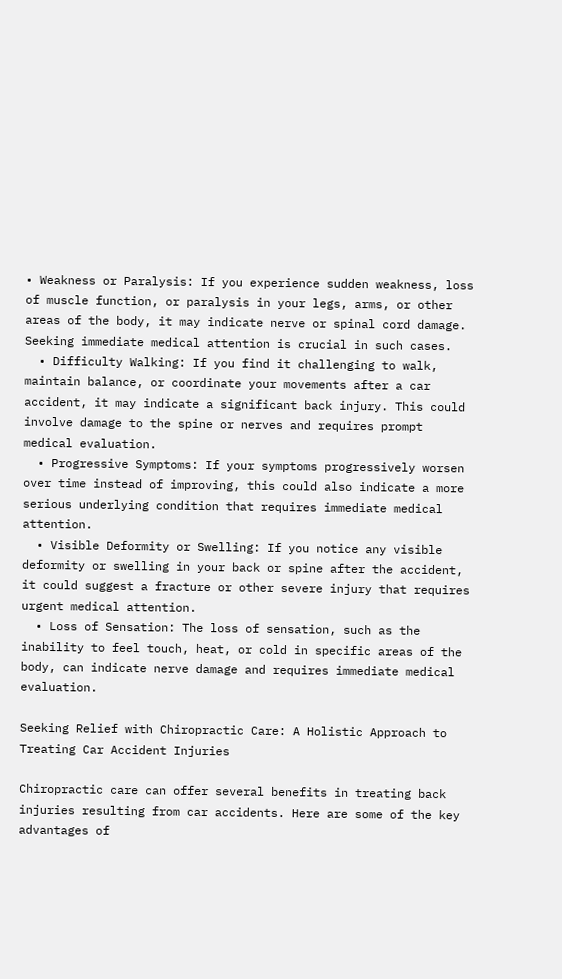• Weakness or Paralysis: If you experience sudden weakness, loss of muscle function, or paralysis in your legs, arms, or other areas of the body, it may indicate nerve or spinal cord damage. Seeking immediate medical attention is crucial in such cases.
  • Difficulty Walking: If you find it challenging to walk, maintain balance, or coordinate your movements after a car accident, it may indicate a significant back injury. This could involve damage to the spine or nerves and requires prompt medical evaluation.
  • Progressive Symptoms: If your symptoms progressively worsen over time instead of improving, this could also indicate a more serious underlying condition that requires immediate medical attention.
  • Visible Deformity or Swelling: If you notice any visible deformity or swelling in your back or spine after the accident, it could suggest a fracture or other severe injury that requires urgent medical attention.
  • Loss of Sensation: The loss of sensation, such as the inability to feel touch, heat, or cold in specific areas of the body, can indicate nerve damage and requires immediate medical evaluation.

Seeking Relief with Chiropractic Care: A Holistic Approach to Treating Car Accident Injuries

Chiropractic care can offer several benefits in treating back injuries resulting from car accidents. Here are some of the key advantages of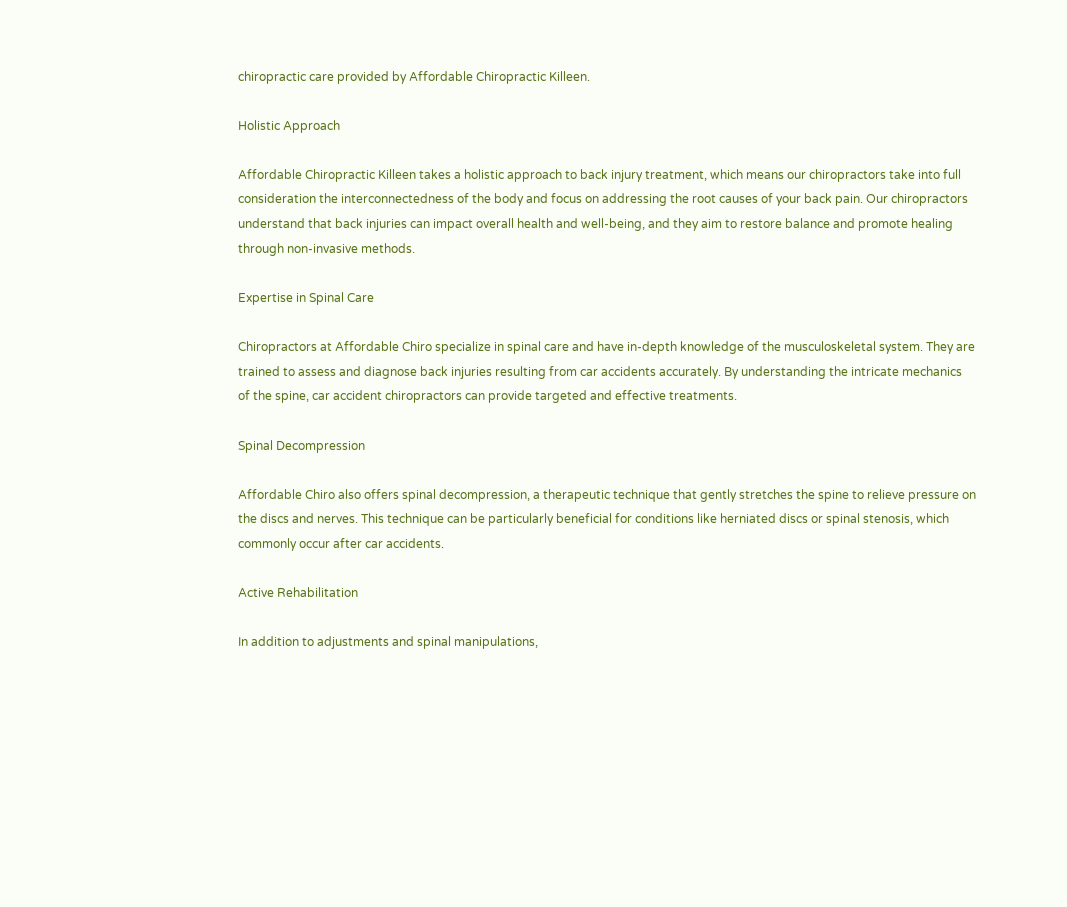chiropractic care provided by Affordable Chiropractic Killeen.

Holistic Approach

Affordable Chiropractic Killeen takes a holistic approach to back injury treatment, which means our chiropractors take into full consideration the interconnectedness of the body and focus on addressing the root causes of your back pain. Our chiropractors understand that back injuries can impact overall health and well-being, and they aim to restore balance and promote healing through non-invasive methods.

Expertise in Spinal Care

Chiropractors at Affordable Chiro specialize in spinal care and have in-depth knowledge of the musculoskeletal system. They are trained to assess and diagnose back injuries resulting from car accidents accurately. By understanding the intricate mechanics of the spine, car accident chiropractors can provide targeted and effective treatments.

Spinal Decompression

Affordable Chiro also offers spinal decompression, a therapeutic technique that gently stretches the spine to relieve pressure on the discs and nerves. This technique can be particularly beneficial for conditions like herniated discs or spinal stenosis, which commonly occur after car accidents.

Active Rehabilitation

In addition to adjustments and spinal manipulations,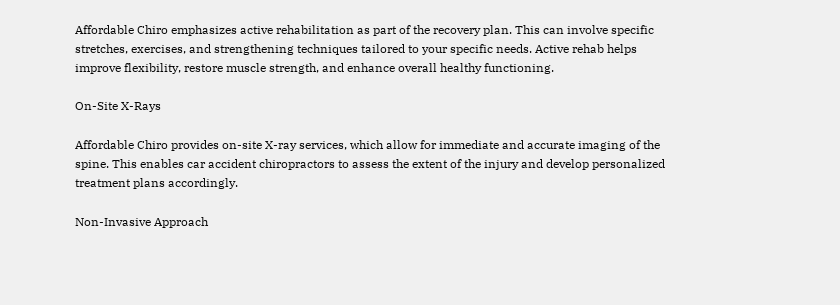Affordable Chiro emphasizes active rehabilitation as part of the recovery plan. This can involve specific stretches, exercises, and strengthening techniques tailored to your specific needs. Active rehab helps improve flexibility, restore muscle strength, and enhance overall healthy functioning.

On-Site X-Rays

Affordable Chiro provides on-site X-ray services, which allow for immediate and accurate imaging of the spine. This enables car accident chiropractors to assess the extent of the injury and develop personalized treatment plans accordingly.

Non-Invasive Approach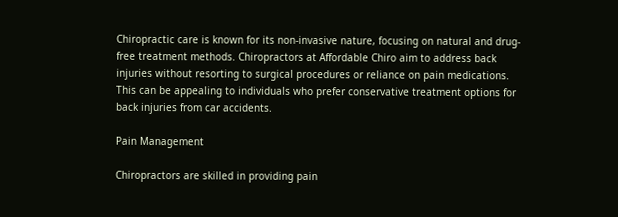Chiropractic care is known for its non-invasive nature, focusing on natural and drug-free treatment methods. Chiropractors at Affordable Chiro aim to address back injuries without resorting to surgical procedures or reliance on pain medications. This can be appealing to individuals who prefer conservative treatment options for back injuries from car accidents.

Pain Management

Chiropractors are skilled in providing pain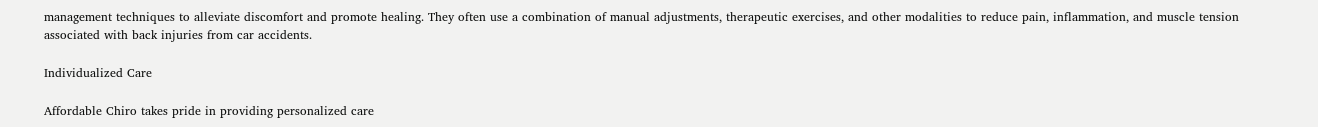management techniques to alleviate discomfort and promote healing. They often use a combination of manual adjustments, therapeutic exercises, and other modalities to reduce pain, inflammation, and muscle tension associated with back injuries from car accidents.

Individualized Care

Affordable Chiro takes pride in providing personalized care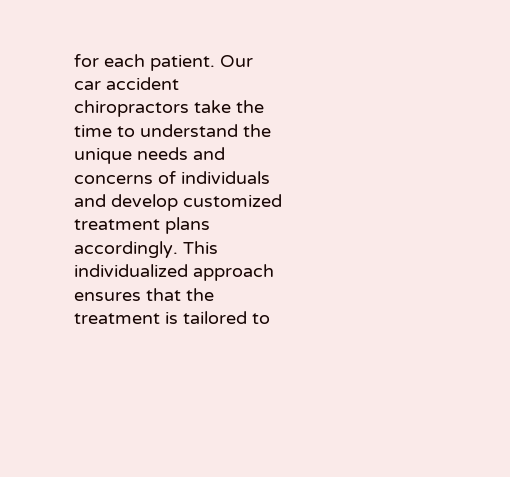for each patient. Our car accident chiropractors take the time to understand the unique needs and concerns of individuals and develop customized treatment plans accordingly. This individualized approach ensures that the treatment is tailored to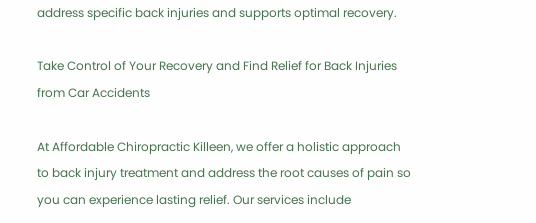address specific back injuries and supports optimal recovery.

Take Control of Your Recovery and Find Relief for Back Injuries from Car Accidents

At Affordable Chiropractic Killeen, we offer a holistic approach to back injury treatment and address the root causes of pain so you can experience lasting relief. Our services include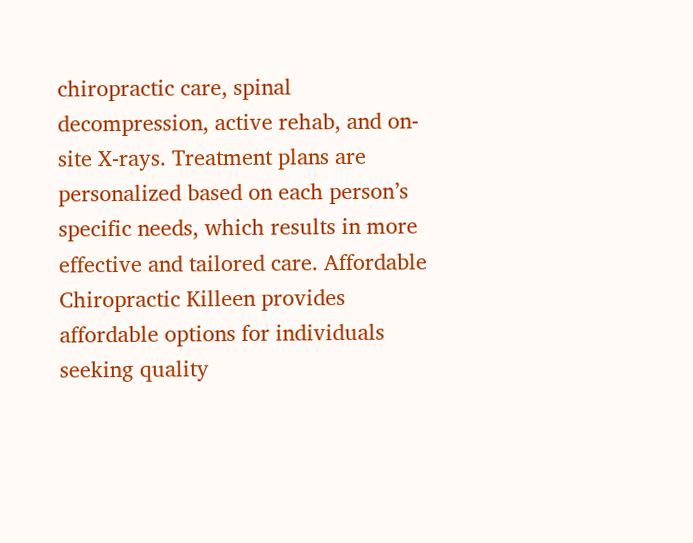chiropractic care, spinal decompression, active rehab, and on-site X-rays. Treatment plans are personalized based on each person’s specific needs, which results in more effective and tailored care. Affordable Chiropractic Killeen provides affordable options for individuals seeking quality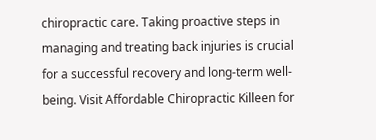chiropractic care. Taking proactive steps in managing and treating back injuries is crucial for a successful recovery and long-term well-being. Visit Affordable Chiropractic Killeen for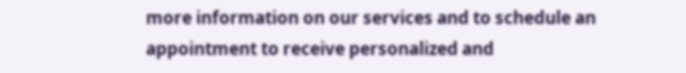more information on our services and to schedule an appointment to receive personalized and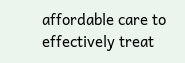affordable care to effectively treat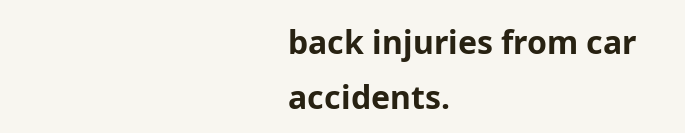back injuries from car accidents.